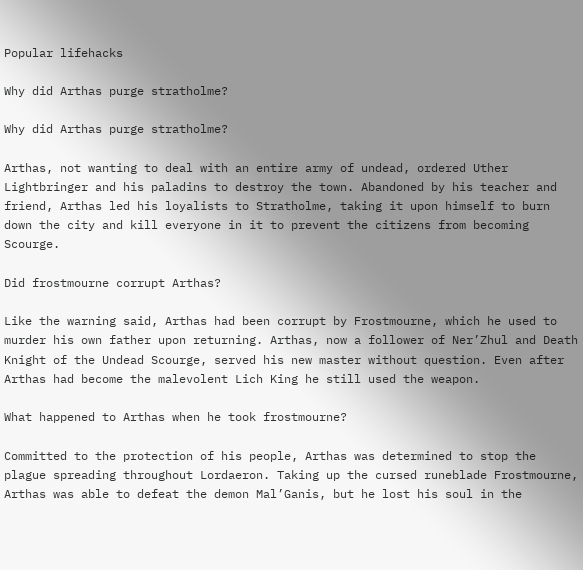Popular lifehacks

Why did Arthas purge stratholme?

Why did Arthas purge stratholme?

Arthas, not wanting to deal with an entire army of undead, ordered Uther Lightbringer and his paladins to destroy the town. Abandoned by his teacher and friend, Arthas led his loyalists to Stratholme, taking it upon himself to burn down the city and kill everyone in it to prevent the citizens from becoming Scourge.

Did frostmourne corrupt Arthas?

Like the warning said, Arthas had been corrupt by Frostmourne, which he used to murder his own father upon returning. Arthas, now a follower of Ner’Zhul and Death Knight of the Undead Scourge, served his new master without question. Even after Arthas had become the malevolent Lich King he still used the weapon.

What happened to Arthas when he took frostmourne?

Committed to the protection of his people, Arthas was determined to stop the plague spreading throughout Lordaeron. Taking up the cursed runeblade Frostmourne, Arthas was able to defeat the demon Mal’Ganis, but he lost his soul in the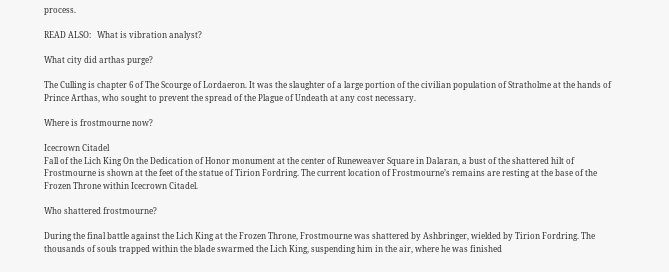process.

READ ALSO:   What is vibration analyst?

What city did arthas purge?

The Culling is chapter 6 of The Scourge of Lordaeron. It was the slaughter of a large portion of the civilian population of Stratholme at the hands of Prince Arthas, who sought to prevent the spread of the Plague of Undeath at any cost necessary.

Where is frostmourne now?

Icecrown Citadel
Fall of the Lich King On the Dedication of Honor monument at the center of Runeweaver Square in Dalaran, a bust of the shattered hilt of Frostmourne is shown at the feet of the statue of Tirion Fordring. The current location of Frostmourne’s remains are resting at the base of the Frozen Throne within Icecrown Citadel.

Who shattered frostmourne?

During the final battle against the Lich King at the Frozen Throne, Frostmourne was shattered by Ashbringer, wielded by Tirion Fordring. The thousands of souls trapped within the blade swarmed the Lich King, suspending him in the air, where he was finished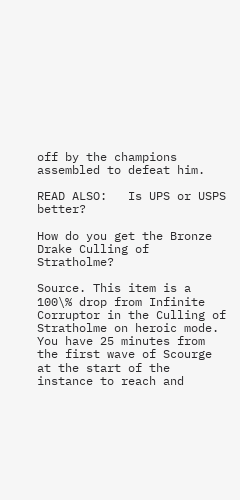off by the champions assembled to defeat him.

READ ALSO:   Is UPS or USPS better?

How do you get the Bronze Drake Culling of Stratholme?

Source. This item is a 100\% drop from Infinite Corruptor in the Culling of Stratholme on heroic mode. You have 25 minutes from the first wave of Scourge at the start of the instance to reach and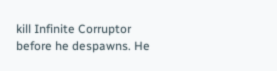kill Infinite Corruptor before he despawns. He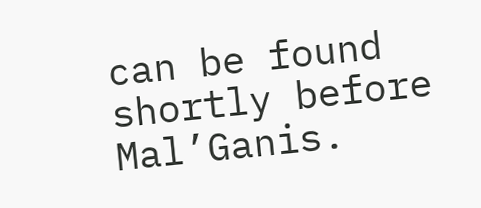can be found shortly before Mal’Ganis.